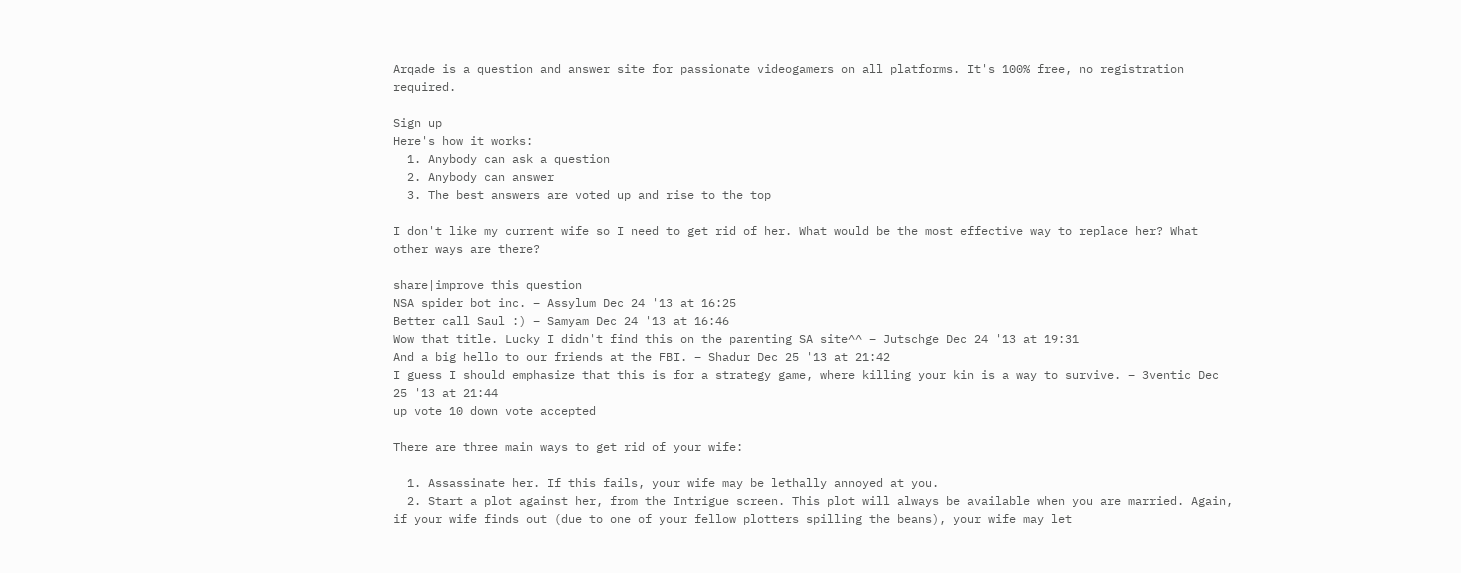Arqade is a question and answer site for passionate videogamers on all platforms. It's 100% free, no registration required.

Sign up
Here's how it works:
  1. Anybody can ask a question
  2. Anybody can answer
  3. The best answers are voted up and rise to the top

I don't like my current wife so I need to get rid of her. What would be the most effective way to replace her? What other ways are there?

share|improve this question
NSA spider bot inc. – Assylum Dec 24 '13 at 16:25
Better call Saul :) – Samyam Dec 24 '13 at 16:46
Wow that title. Lucky I didn't find this on the parenting SA site^^ – Jutschge Dec 24 '13 at 19:31
And a big hello to our friends at the FBI. – Shadur Dec 25 '13 at 21:42
I guess I should emphasize that this is for a strategy game, where killing your kin is a way to survive. – 3ventic Dec 25 '13 at 21:44
up vote 10 down vote accepted

There are three main ways to get rid of your wife:

  1. Assassinate her. If this fails, your wife may be lethally annoyed at you.
  2. Start a plot against her, from the Intrigue screen. This plot will always be available when you are married. Again, if your wife finds out (due to one of your fellow plotters spilling the beans), your wife may let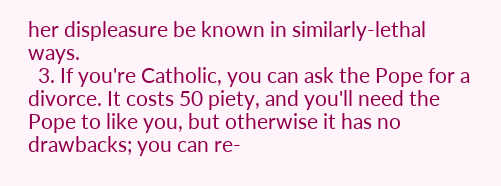her displeasure be known in similarly-lethal ways.
  3. If you're Catholic, you can ask the Pope for a divorce. It costs 50 piety, and you'll need the Pope to like you, but otherwise it has no drawbacks; you can re-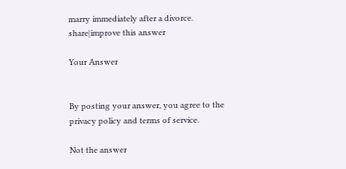marry immediately after a divorce.
share|improve this answer

Your Answer


By posting your answer, you agree to the privacy policy and terms of service.

Not the answer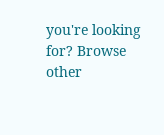you're looking for? Browse other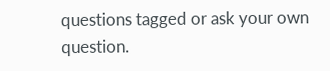questions tagged or ask your own question.